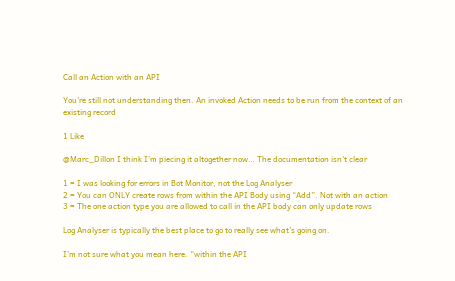Call an Action with an API

You’re still not understanding then. An invoked Action needs to be run from the context of an existing record

1 Like

@Marc_Dillon I think I’m piecing it altogether now… The documentation isn’t clear

1 = I was looking for errors in Bot Monitor, not the Log Analyser
2 = You can ONLY create rows from within the API Body using “Add”. Not with an action
3 = The one action type you are allowed to call in the API body can only update rows

Log Analyser is typically the best place to go to really see what’s going on.

I’m not sure what you mean here. “within the API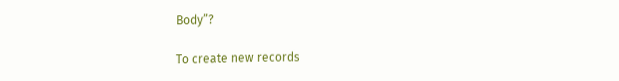Body”?

To create new records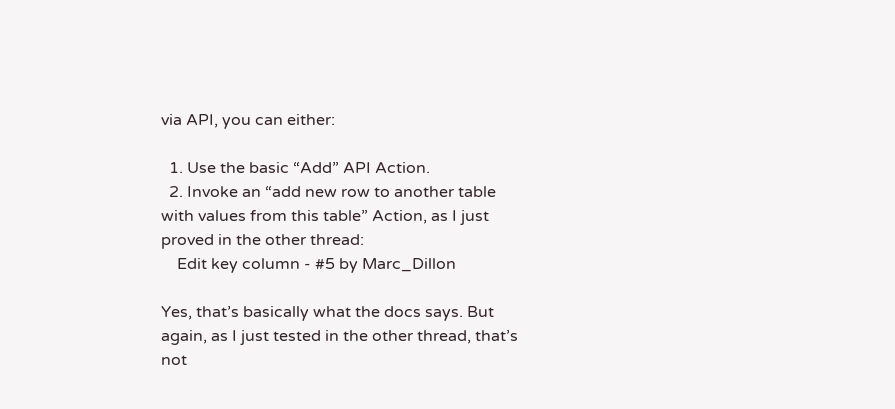via API, you can either:

  1. Use the basic “Add” API Action.
  2. Invoke an “add new row to another table with values from this table” Action, as I just proved in the other thread:
    Edit key column - #5 by Marc_Dillon

Yes, that’s basically what the docs says. But again, as I just tested in the other thread, that’s not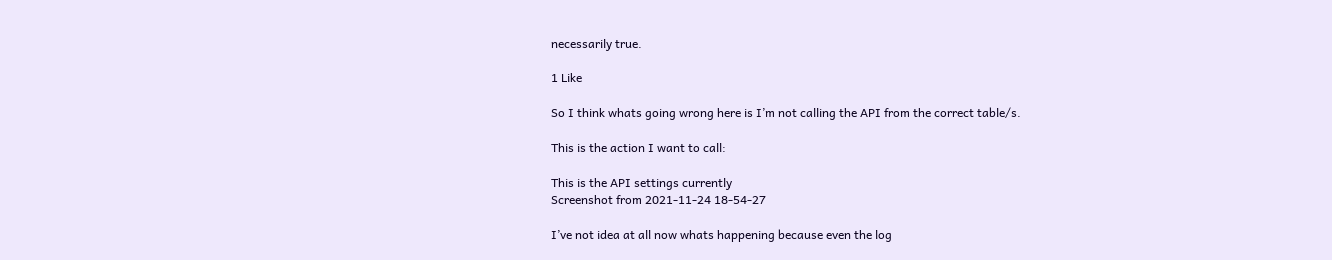necessarily true.

1 Like

So I think whats going wrong here is I’m not calling the API from the correct table/s.

This is the action I want to call:

This is the API settings currently
Screenshot from 2021-11-24 18-54-27

I’ve not idea at all now whats happening because even the log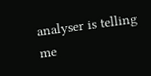analyser is telling me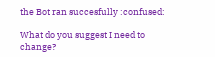the Bot ran succesfully :confused:

What do you suggest I need to change?